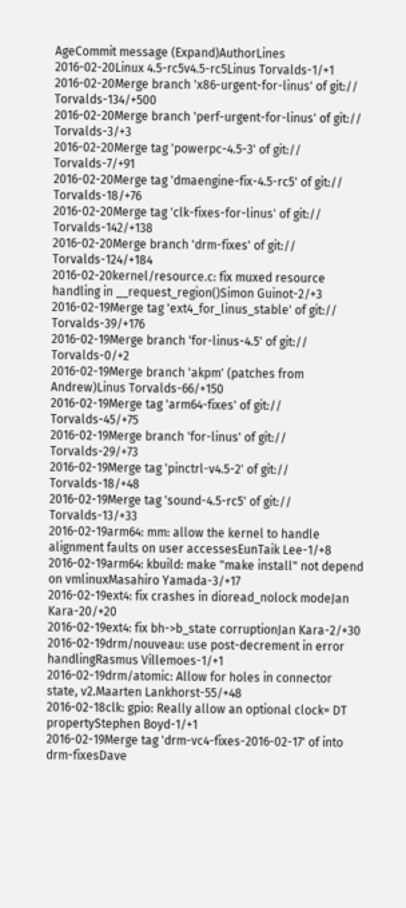AgeCommit message (Expand)AuthorLines
2016-02-20Linux 4.5-rc5v4.5-rc5Linus Torvalds-1/+1
2016-02-20Merge branch 'x86-urgent-for-linus' of git:// Torvalds-134/+500
2016-02-20Merge branch 'perf-urgent-for-linus' of git:// Torvalds-3/+3
2016-02-20Merge tag 'powerpc-4.5-3' of git:// Torvalds-7/+91
2016-02-20Merge tag 'dmaengine-fix-4.5-rc5' of git:// Torvalds-18/+76
2016-02-20Merge tag 'clk-fixes-for-linus' of git:// Torvalds-142/+138
2016-02-20Merge branch 'drm-fixes' of git:// Torvalds-124/+184
2016-02-20kernel/resource.c: fix muxed resource handling in __request_region()Simon Guinot-2/+3
2016-02-19Merge tag 'ext4_for_linus_stable' of git:// Torvalds-39/+176
2016-02-19Merge branch 'for-linus-4.5' of git:// Torvalds-0/+2
2016-02-19Merge branch 'akpm' (patches from Andrew)Linus Torvalds-66/+150
2016-02-19Merge tag 'arm64-fixes' of git:// Torvalds-45/+75
2016-02-19Merge branch 'for-linus' of git:// Torvalds-29/+73
2016-02-19Merge tag 'pinctrl-v4.5-2' of git:// Torvalds-18/+48
2016-02-19Merge tag 'sound-4.5-rc5' of git:// Torvalds-13/+33
2016-02-19arm64: mm: allow the kernel to handle alignment faults on user accessesEunTaik Lee-1/+8
2016-02-19arm64: kbuild: make "make install" not depend on vmlinuxMasahiro Yamada-3/+17
2016-02-19ext4: fix crashes in dioread_nolock modeJan Kara-20/+20
2016-02-19ext4: fix bh->b_state corruptionJan Kara-2/+30
2016-02-19drm/nouveau: use post-decrement in error handlingRasmus Villemoes-1/+1
2016-02-19drm/atomic: Allow for holes in connector state, v2.Maarten Lankhorst-55/+48
2016-02-18clk: gpio: Really allow an optional clock= DT propertyStephen Boyd-1/+1
2016-02-19Merge tag 'drm-vc4-fixes-2016-02-17' of into drm-fixesDave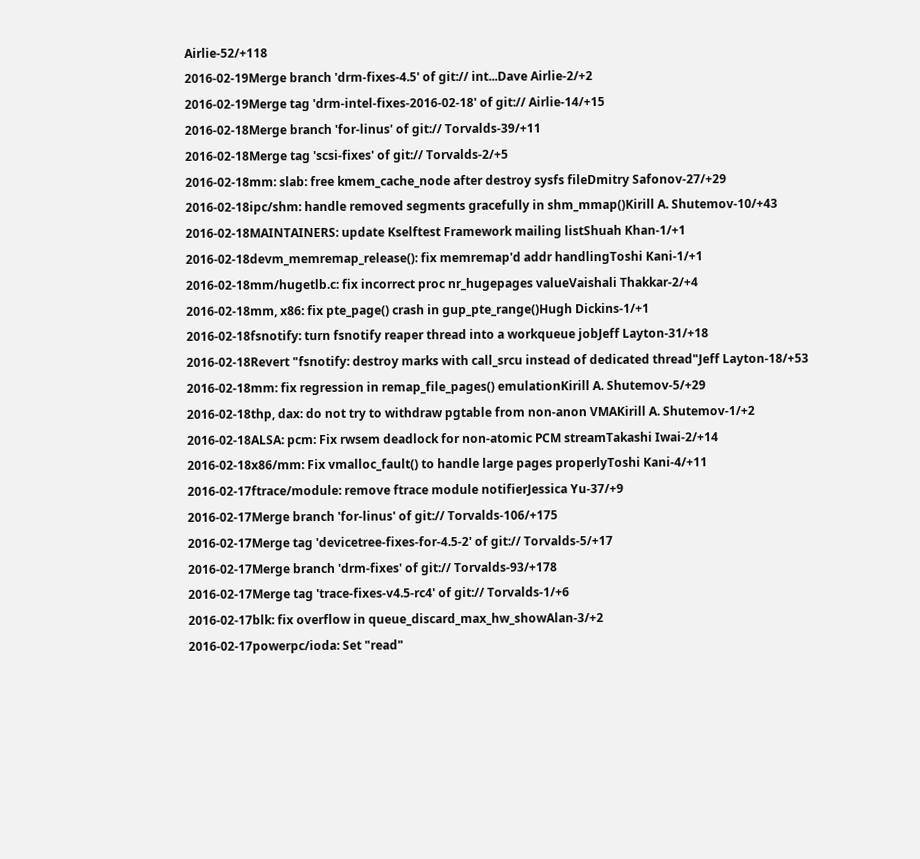Airlie-52/+118
2016-02-19Merge branch 'drm-fixes-4.5' of git:// int...Dave Airlie-2/+2
2016-02-19Merge tag 'drm-intel-fixes-2016-02-18' of git:// Airlie-14/+15
2016-02-18Merge branch 'for-linus' of git:// Torvalds-39/+11
2016-02-18Merge tag 'scsi-fixes' of git:// Torvalds-2/+5
2016-02-18mm: slab: free kmem_cache_node after destroy sysfs fileDmitry Safonov-27/+29
2016-02-18ipc/shm: handle removed segments gracefully in shm_mmap()Kirill A. Shutemov-10/+43
2016-02-18MAINTAINERS: update Kselftest Framework mailing listShuah Khan-1/+1
2016-02-18devm_memremap_release(): fix memremap'd addr handlingToshi Kani-1/+1
2016-02-18mm/hugetlb.c: fix incorrect proc nr_hugepages valueVaishali Thakkar-2/+4
2016-02-18mm, x86: fix pte_page() crash in gup_pte_range()Hugh Dickins-1/+1
2016-02-18fsnotify: turn fsnotify reaper thread into a workqueue jobJeff Layton-31/+18
2016-02-18Revert "fsnotify: destroy marks with call_srcu instead of dedicated thread"Jeff Layton-18/+53
2016-02-18mm: fix regression in remap_file_pages() emulationKirill A. Shutemov-5/+29
2016-02-18thp, dax: do not try to withdraw pgtable from non-anon VMAKirill A. Shutemov-1/+2
2016-02-18ALSA: pcm: Fix rwsem deadlock for non-atomic PCM streamTakashi Iwai-2/+14
2016-02-18x86/mm: Fix vmalloc_fault() to handle large pages properlyToshi Kani-4/+11
2016-02-17ftrace/module: remove ftrace module notifierJessica Yu-37/+9
2016-02-17Merge branch 'for-linus' of git:// Torvalds-106/+175
2016-02-17Merge tag 'devicetree-fixes-for-4.5-2' of git:// Torvalds-5/+17
2016-02-17Merge branch 'drm-fixes' of git:// Torvalds-93/+178
2016-02-17Merge tag 'trace-fixes-v4.5-rc4' of git:// Torvalds-1/+6
2016-02-17blk: fix overflow in queue_discard_max_hw_showAlan-3/+2
2016-02-17powerpc/ioda: Set "read"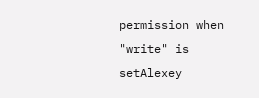permission when "write" is setAlexey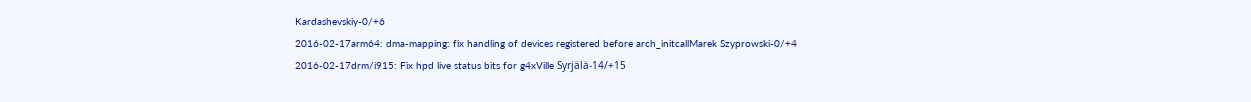Kardashevskiy-0/+6
2016-02-17arm64: dma-mapping: fix handling of devices registered before arch_initcallMarek Szyprowski-0/+4
2016-02-17drm/i915: Fix hpd live status bits for g4xVille Syrjälä-14/+15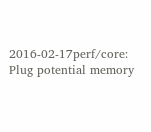2016-02-17perf/core: Plug potential memory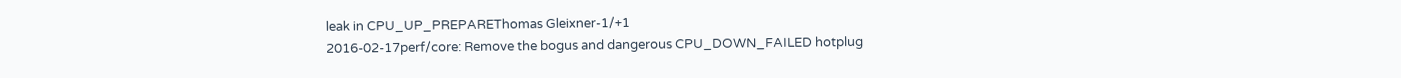leak in CPU_UP_PREPAREThomas Gleixner-1/+1
2016-02-17perf/core: Remove the bogus and dangerous CPU_DOWN_FAILED hotplug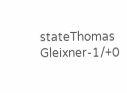stateThomas Gleixner-1/+0